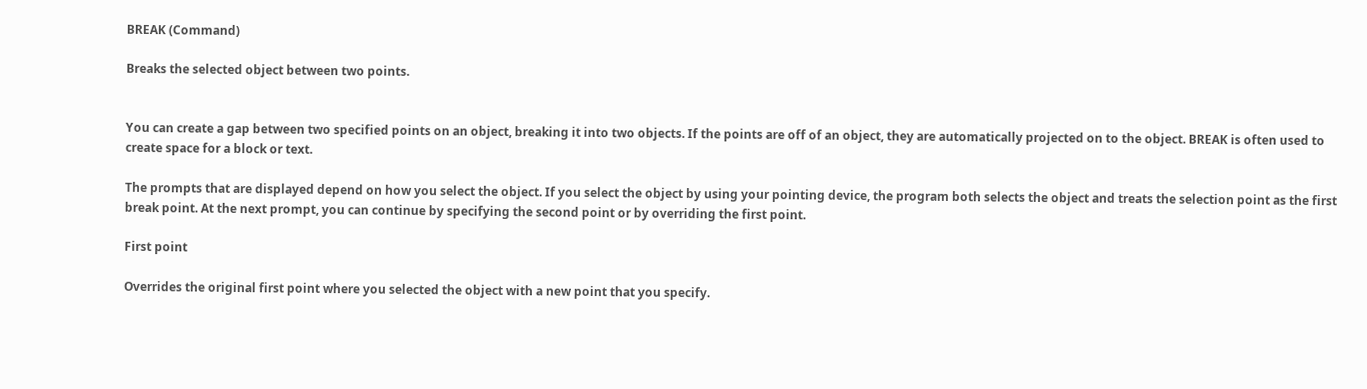BREAK (Command)

Breaks the selected object between two points.


You can create a gap between two specified points on an object, breaking it into two objects. If the points are off of an object, they are automatically projected on to the object. BREAK is often used to create space for a block or text.

The prompts that are displayed depend on how you select the object. If you select the object by using your pointing device, the program both selects the object and treats the selection point as the first break point. At the next prompt, you can continue by specifying the second point or by overriding the first point.

First point

Overrides the original first point where you selected the object with a new point that you specify.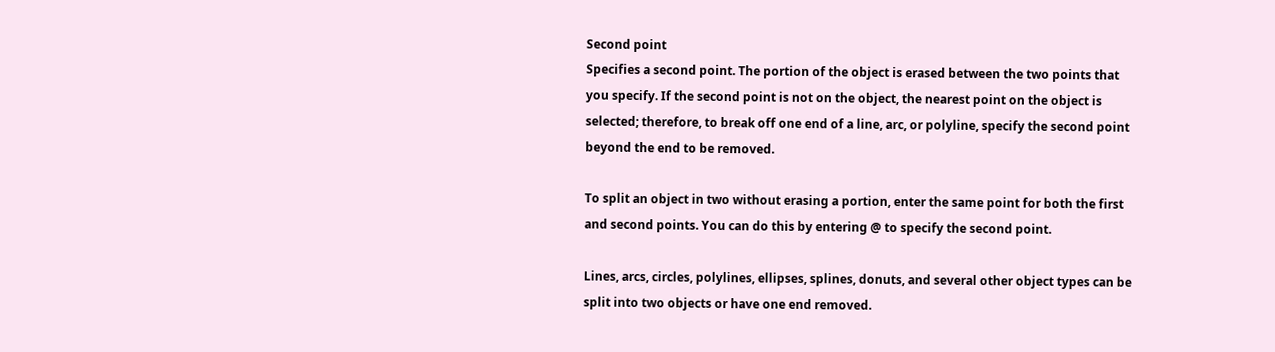Second point
Specifies a second point. The portion of the object is erased between the two points that you specify. If the second point is not on the object, the nearest point on the object is selected; therefore, to break off one end of a line, arc, or polyline, specify the second point beyond the end to be removed.

To split an object in two without erasing a portion, enter the same point for both the first and second points. You can do this by entering @ to specify the second point.

Lines, arcs, circles, polylines, ellipses, splines, donuts, and several other object types can be split into two objects or have one end removed.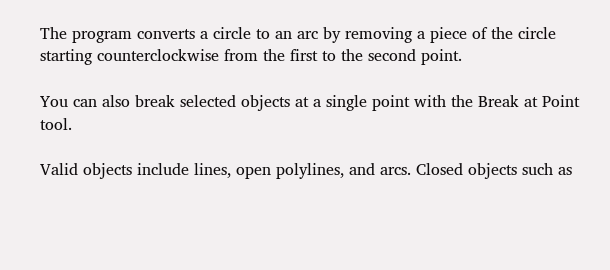The program converts a circle to an arc by removing a piece of the circle starting counterclockwise from the first to the second point.

You can also break selected objects at a single point with the Break at Point tool.

Valid objects include lines, open polylines, and arcs. Closed objects such as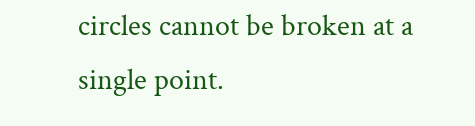circles cannot be broken at a single point.